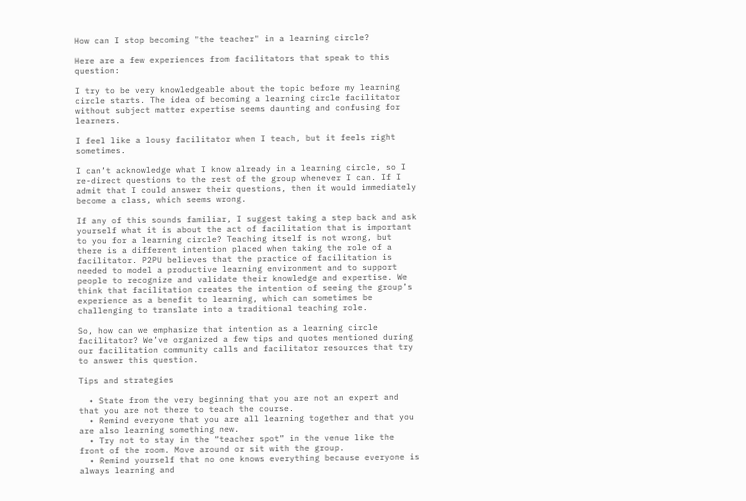How can I stop becoming "the teacher" in a learning circle?

Here are a few experiences from facilitators that speak to this question:

I try to be very knowledgeable about the topic before my learning circle starts. The idea of becoming a learning circle facilitator without subject matter expertise seems daunting and confusing for learners.

I feel like a lousy facilitator when I teach, but it feels right sometimes.

I can’t acknowledge what I know already in a learning circle, so I re-direct questions to the rest of the group whenever I can. If I admit that I could answer their questions, then it would immediately become a class, which seems wrong.

If any of this sounds familiar, I suggest taking a step back and ask yourself what it is about the act of facilitation that is important to you for a learning circle? Teaching itself is not wrong, but there is a different intention placed when taking the role of a facilitator. P2PU believes that the practice of facilitation is needed to model a productive learning environment and to support people to recognize and validate their knowledge and expertise. We think that facilitation creates the intention of seeing the group’s experience as a benefit to learning, which can sometimes be challenging to translate into a traditional teaching role.

So, how can we emphasize that intention as a learning circle facilitator? We’ve organized a few tips and quotes mentioned during our facilitation community calls and facilitator resources that try to answer this question.

Tips and strategies

  • State from the very beginning that you are not an expert and that you are not there to teach the course.
  • Remind everyone that you are all learning together and that you are also learning something new.
  • Try not to stay in the “teacher spot” in the venue like the front of the room. Move around or sit with the group.
  • Remind yourself that no one knows everything because everyone is always learning and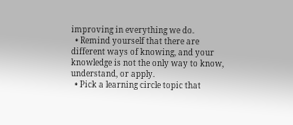improving in everything we do.
  • Remind yourself that there are different ways of knowing, and your knowledge is not the only way to know, understand, or apply.
  • Pick a learning circle topic that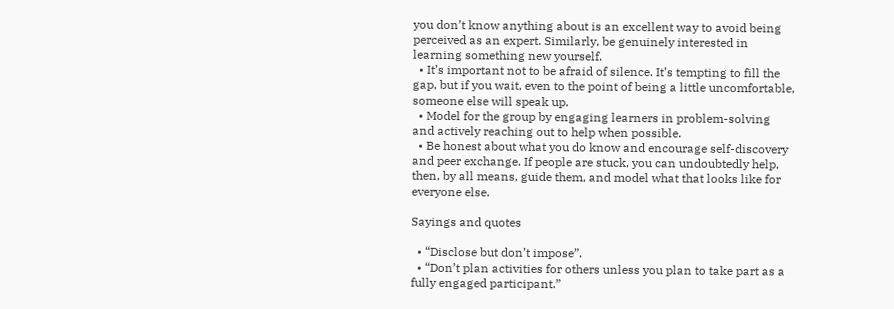you don’t know anything about is an excellent way to avoid being perceived as an expert. Similarly, be genuinely interested in learning something new yourself.
  • It’s important not to be afraid of silence. It’s tempting to fill the gap, but if you wait, even to the point of being a little uncomfortable, someone else will speak up.
  • Model for the group by engaging learners in problem-solving and actively reaching out to help when possible.
  • Be honest about what you do know and encourage self-discovery and peer exchange. If people are stuck, you can undoubtedly help, then, by all means, guide them, and model what that looks like for everyone else.

Sayings and quotes

  • “Disclose but don’t impose”.
  • “Don’t plan activities for others unless you plan to take part as a fully engaged participant.”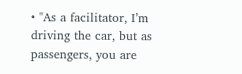• "As a facilitator, I’m driving the car, but as passengers, you are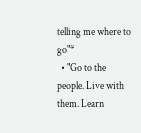telling me where to go"*
  • "Go to the people. Live with them. Learn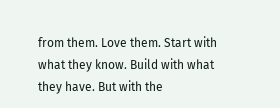from them. Love them. Start with what they know. Build with what they have. But with the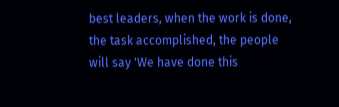best leaders, when the work is done, the task accomplished, the people will say 'We have done this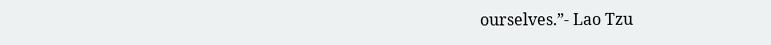ourselves.”- Lao Tzu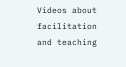Videos about facilitation and teaching